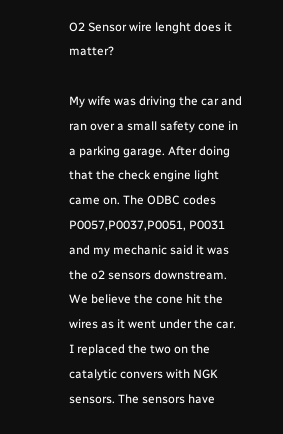O2 Sensor wire lenght does it matter?

My wife was driving the car and ran over a small safety cone in a parking garage. After doing that the check engine light came on. The ODBC codes P0057,P0037,P0051, P0031 and my mechanic said it was the o2 sensors downstream. We believe the cone hit the wires as it went under the car. I replaced the two on the catalytic convers with NGK sensors. The sensors have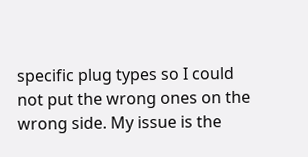specific plug types so I could not put the wrong ones on the wrong side. My issue is the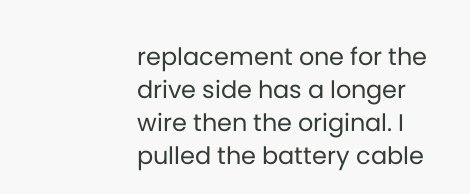replacement one for the drive side has a longer wire then the original. I pulled the battery cable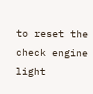to reset the check engine light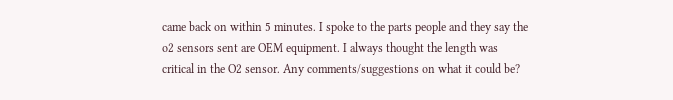came back on within 5 minutes. I spoke to the parts people and they say the o2 sensors sent are OEM equipment. I always thought the length was critical in the O2 sensor. Any comments/suggestions on what it could be?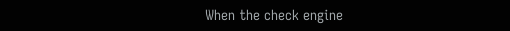When the check engine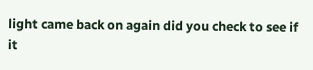light came back on again did you check to see if it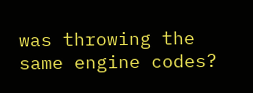was throwing the same engine codes?